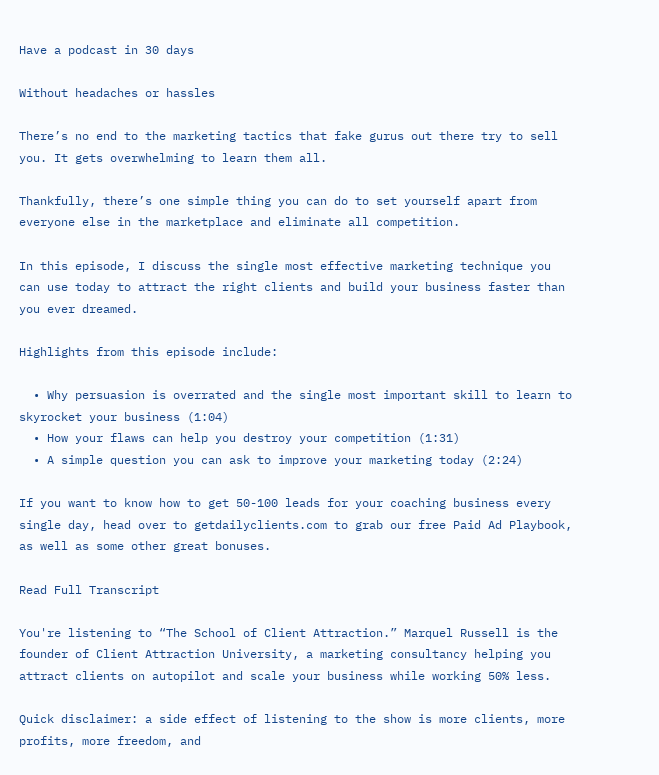Have a podcast in 30 days

Without headaches or hassles

There’s no end to the marketing tactics that fake gurus out there try to sell you. It gets overwhelming to learn them all.

Thankfully, there’s one simple thing you can do to set yourself apart from everyone else in the marketplace and eliminate all competition.

In this episode, I discuss the single most effective marketing technique you can use today to attract the right clients and build your business faster than you ever dreamed.

Highlights from this episode include:

  • Why persuasion is overrated and the single most important skill to learn to skyrocket your business (1:04)
  • How your flaws can help you destroy your competition (1:31)
  • A simple question you can ask to improve your marketing today (2:24)

If you want to know how to get 50-100 leads for your coaching business every single day, head over to getdailyclients.com to grab our free Paid Ad Playbook, as well as some other great bonuses.

Read Full Transcript

You're listening to “The School of Client Attraction.” Marquel Russell is the founder of Client Attraction University, a marketing consultancy helping you attract clients on autopilot and scale your business while working 50% less.

Quick disclaimer: a side effect of listening to the show is more clients, more profits, more freedom, and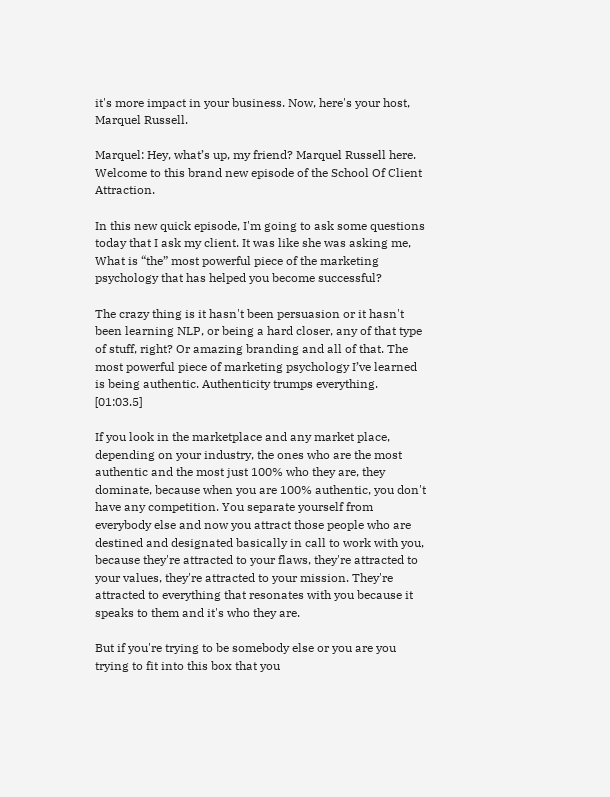it's more impact in your business. Now, here's your host, Marquel Russell.

Marquel: Hey, what’s up, my friend? Marquel Russell here. Welcome to this brand new episode of the School Of Client Attraction.

In this new quick episode, I'm going to ask some questions today that I ask my client. It was like she was asking me, What is “the” most powerful piece of the marketing psychology that has helped you become successful?

The crazy thing is it hasn't been persuasion or it hasn't been learning NLP, or being a hard closer, any of that type of stuff, right? Or amazing branding and all of that. The most powerful piece of marketing psychology I’ve learned is being authentic. Authenticity trumps everything. [01:03.5]

If you look in the marketplace and any market place, depending on your industry, the ones who are the most authentic and the most just 100% who they are, they dominate, because when you are 100% authentic, you don't have any competition. You separate yourself from everybody else and now you attract those people who are destined and designated basically in call to work with you, because they're attracted to your flaws, they're attracted to your values, they're attracted to your mission. They're attracted to everything that resonates with you because it speaks to them and it's who they are.

But if you're trying to be somebody else or you are you trying to fit into this box that you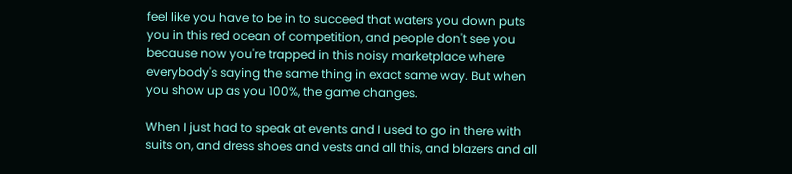feel like you have to be in to succeed that waters you down puts you in this red ocean of competition, and people don't see you because now you're trapped in this noisy marketplace where everybody's saying the same thing in exact same way. But when you show up as you 100%, the game changes.

When I just had to speak at events and I used to go in there with suits on, and dress shoes and vests and all this, and blazers and all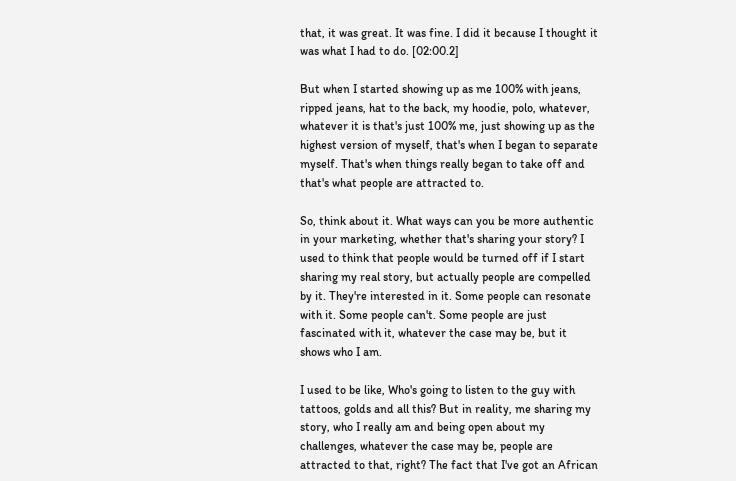that, it was great. It was fine. I did it because I thought it was what I had to do. [02:00.2]

But when I started showing up as me 100% with jeans, ripped jeans, hat to the back, my hoodie, polo, whatever, whatever it is that's just 100% me, just showing up as the highest version of myself, that's when I began to separate myself. That's when things really began to take off and that's what people are attracted to.

So, think about it. What ways can you be more authentic in your marketing, whether that's sharing your story? I used to think that people would be turned off if I start sharing my real story, but actually people are compelled by it. They're interested in it. Some people can resonate with it. Some people can't. Some people are just fascinated with it, whatever the case may be, but it shows who I am.

I used to be like, Who's going to listen to the guy with tattoos, golds and all this? But in reality, me sharing my story, who I really am and being open about my challenges, whatever the case may be, people are attracted to that, right? The fact that I've got an African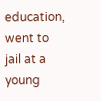education, went to jail at a young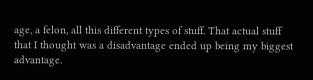age, a felon, all this different types of stuff. That actual stuff that I thought was a disadvantage ended up being my biggest advantage.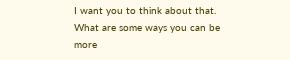I want you to think about that. What are some ways you can be more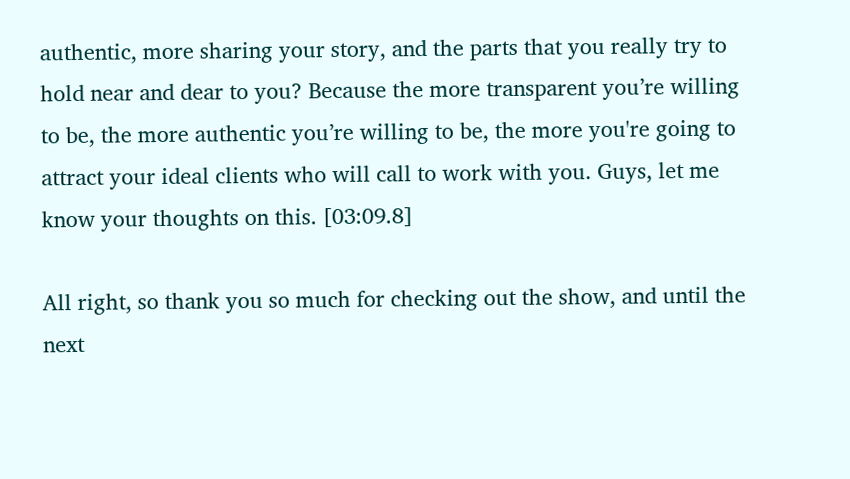authentic, more sharing your story, and the parts that you really try to hold near and dear to you? Because the more transparent you’re willing to be, the more authentic you’re willing to be, the more you're going to attract your ideal clients who will call to work with you. Guys, let me know your thoughts on this. [03:09.8]

All right, so thank you so much for checking out the show, and until the next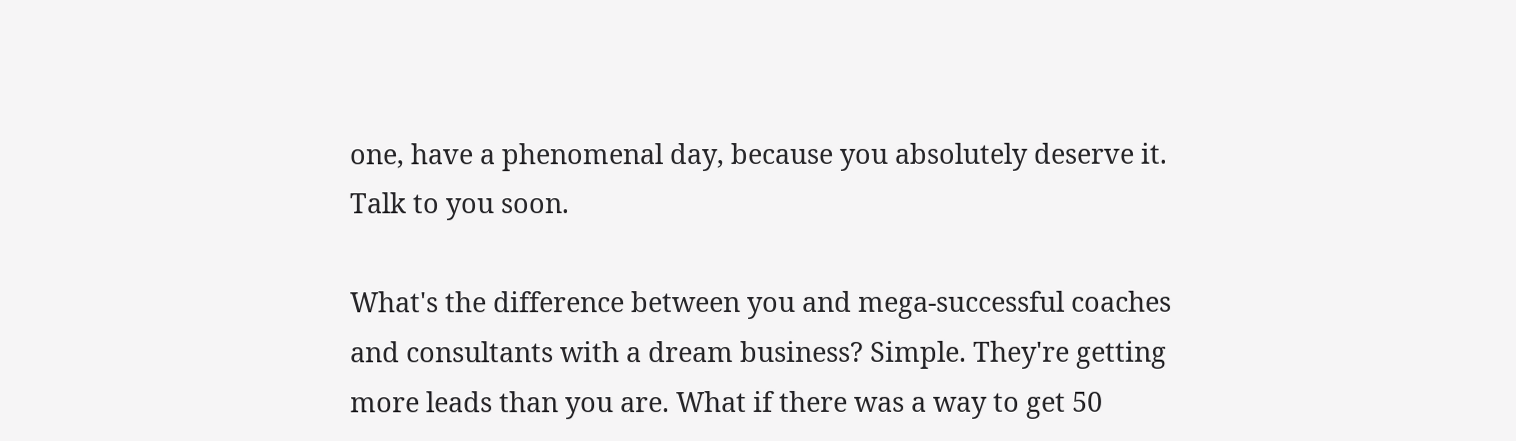one, have a phenomenal day, because you absolutely deserve it. Talk to you soon.

What's the difference between you and mega-successful coaches and consultants with a dream business? Simple. They're getting more leads than you are. What if there was a way to get 50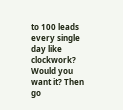to 100 leads every single day like clockwork? Would you want it? Then go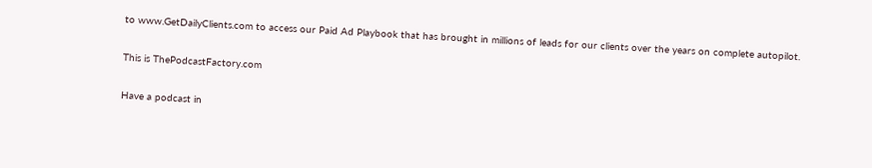to www.GetDailyClients.com to access our Paid Ad Playbook that has brought in millions of leads for our clients over the years on complete autopilot.

This is ThePodcastFactory.com

Have a podcast in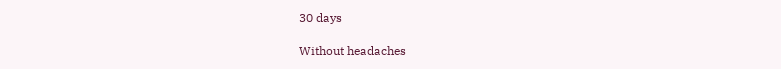30 days

Without headaches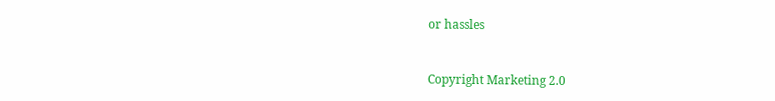or hassles


Copyright Marketing 2.0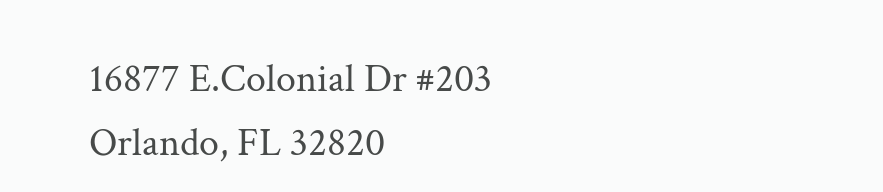16877 E.Colonial Dr #203 Orlando, FL 32820